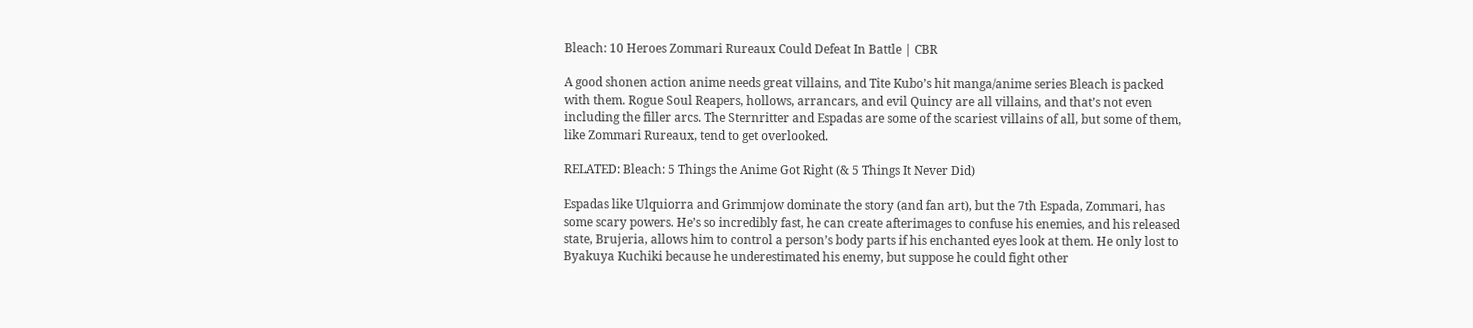Bleach: 10 Heroes Zommari Rureaux Could Defeat In Battle | CBR

A good shonen action anime needs great villains, and Tite Kubo’s hit manga/anime series Bleach is packed with them. Rogue Soul Reapers, hollows, arrancars, and evil Quincy are all villains, and that’s not even including the filler arcs. The Sternritter and Espadas are some of the scariest villains of all, but some of them, like Zommari Rureaux, tend to get overlooked.

RELATED: Bleach: 5 Things the Anime Got Right (& 5 Things It Never Did)

Espadas like Ulquiorra and Grimmjow dominate the story (and fan art), but the 7th Espada, Zommari, has some scary powers. He’s so incredibly fast, he can create afterimages to confuse his enemies, and his released state, Brujeria, allows him to control a person’s body parts if his enchanted eyes look at them. He only lost to Byakuya Kuchiki because he underestimated his enemy, but suppose he could fight other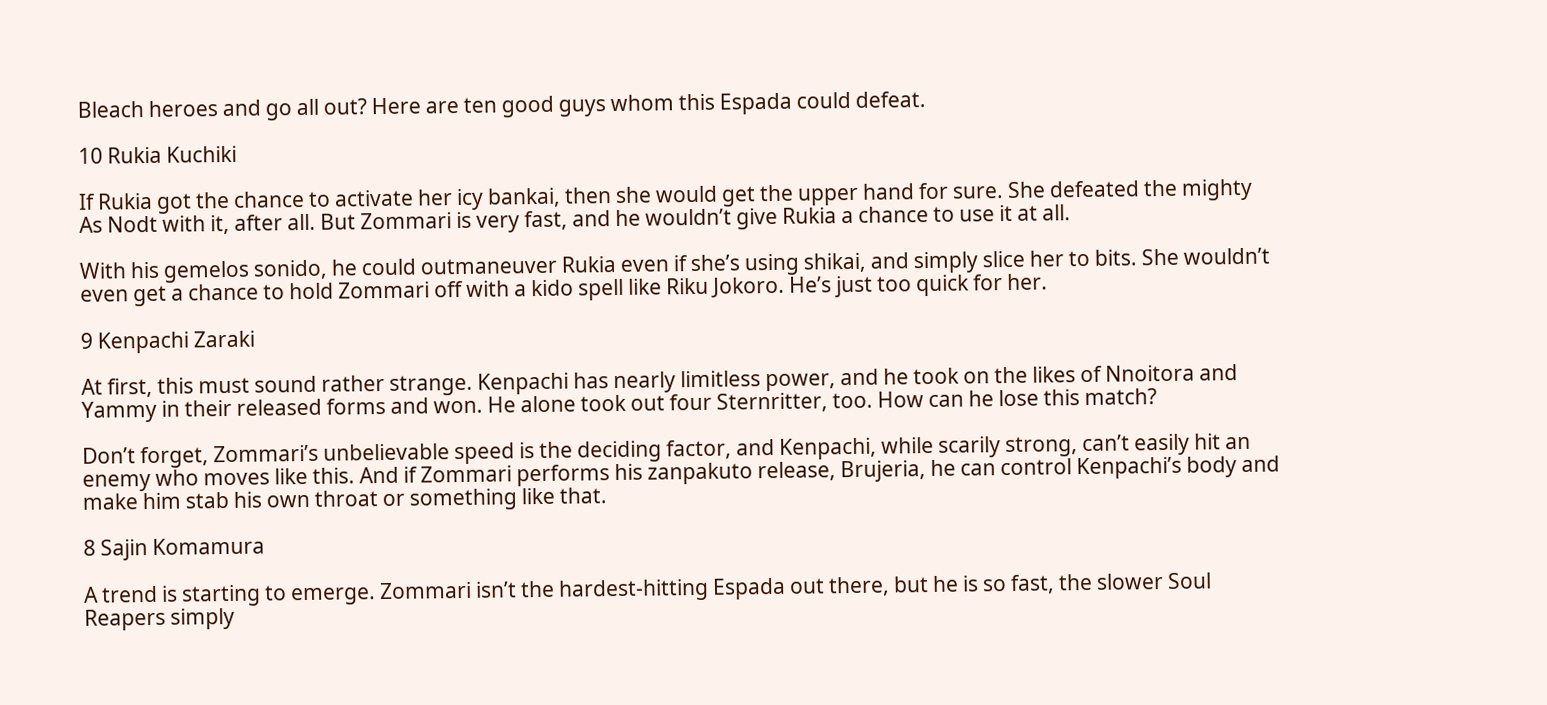Bleach heroes and go all out? Here are ten good guys whom this Espada could defeat.

10 Rukia Kuchiki

If Rukia got the chance to activate her icy bankai, then she would get the upper hand for sure. She defeated the mighty As Nodt with it, after all. But Zommari is very fast, and he wouldn’t give Rukia a chance to use it at all.

With his gemelos sonido, he could outmaneuver Rukia even if she’s using shikai, and simply slice her to bits. She wouldn’t even get a chance to hold Zommari off with a kido spell like Riku Jokoro. He’s just too quick for her.

9 Kenpachi Zaraki

At first, this must sound rather strange. Kenpachi has nearly limitless power, and he took on the likes of Nnoitora and Yammy in their released forms and won. He alone took out four Sternritter, too. How can he lose this match?

Don’t forget, Zommari’s unbelievable speed is the deciding factor, and Kenpachi, while scarily strong, can’t easily hit an enemy who moves like this. And if Zommari performs his zanpakuto release, Brujeria, he can control Kenpachi’s body and make him stab his own throat or something like that.

8 Sajin Komamura

A trend is starting to emerge. Zommari isn’t the hardest-hitting Espada out there, but he is so fast, the slower Soul Reapers simply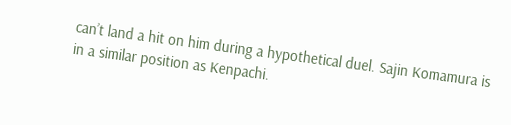can’t land a hit on him during a hypothetical duel. Sajin Komamura is in a similar position as Kenpachi.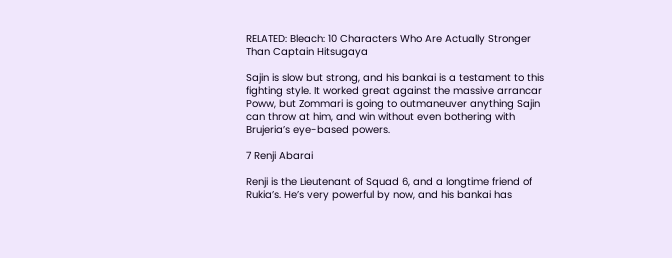RELATED: Bleach: 10 Characters Who Are Actually Stronger Than Captain Hitsugaya

Sajin is slow but strong, and his bankai is a testament to this fighting style. It worked great against the massive arrancar Poww, but Zommari is going to outmaneuver anything Sajin can throw at him, and win without even bothering with Brujeria’s eye-based powers.

7 Renji Abarai

Renji is the Lieutenant of Squad 6, and a longtime friend of Rukia’s. He’s very powerful by now, and his bankai has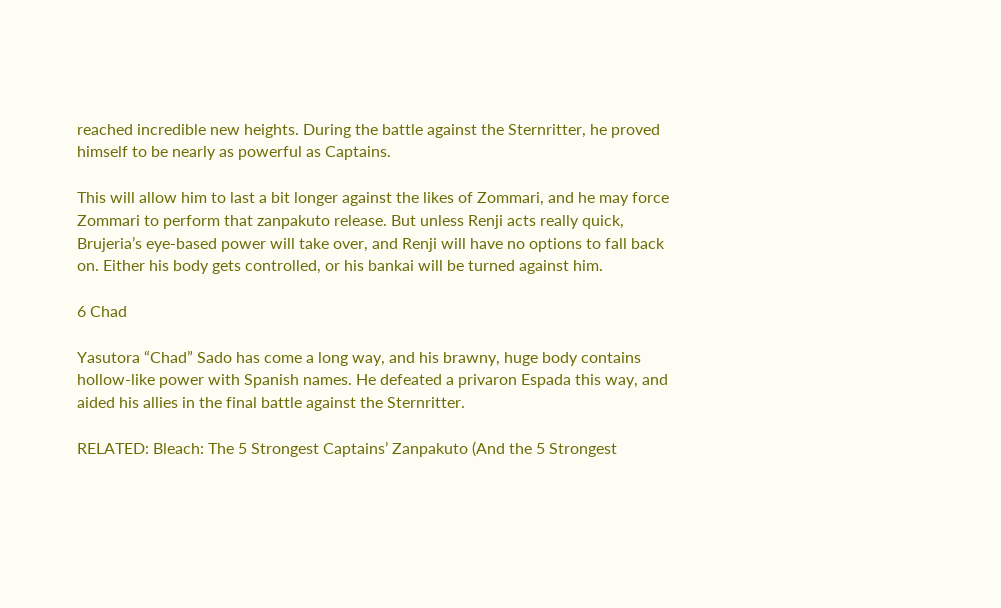reached incredible new heights. During the battle against the Sternritter, he proved himself to be nearly as powerful as Captains.

This will allow him to last a bit longer against the likes of Zommari, and he may force Zommari to perform that zanpakuto release. But unless Renji acts really quick, Brujeria’s eye-based power will take over, and Renji will have no options to fall back on. Either his body gets controlled, or his bankai will be turned against him.

6 Chad

Yasutora “Chad” Sado has come a long way, and his brawny, huge body contains hollow-like power with Spanish names. He defeated a privaron Espada this way, and aided his allies in the final battle against the Sternritter.

RELATED: Bleach: The 5 Strongest Captains’ Zanpakuto (And the 5 Strongest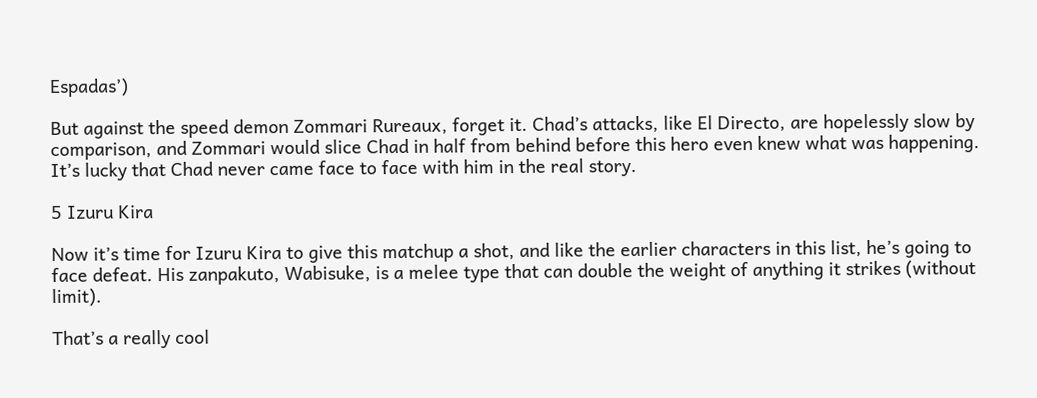Espadas’)

But against the speed demon Zommari Rureaux, forget it. Chad’s attacks, like El Directo, are hopelessly slow by comparison, and Zommari would slice Chad in half from behind before this hero even knew what was happening. It’s lucky that Chad never came face to face with him in the real story.

5 Izuru Kira

Now it’s time for Izuru Kira to give this matchup a shot, and like the earlier characters in this list, he’s going to face defeat. His zanpakuto, Wabisuke, is a melee type that can double the weight of anything it strikes (without limit).

That’s a really cool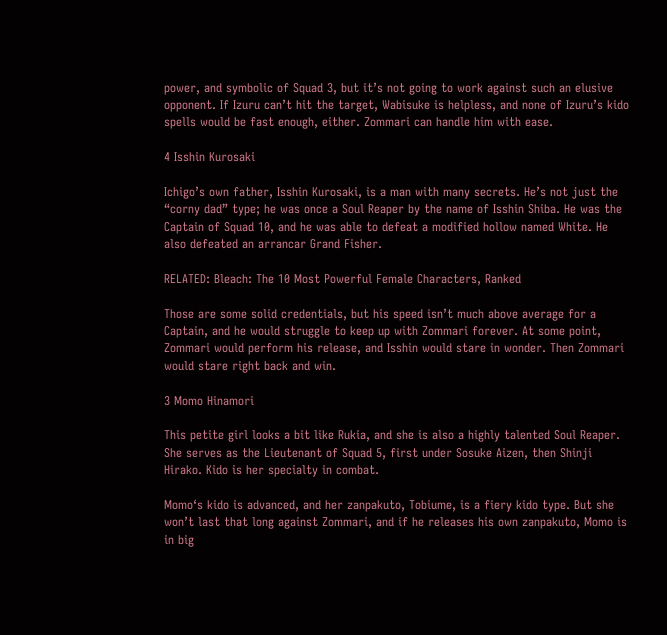power, and symbolic of Squad 3, but it’s not going to work against such an elusive opponent. If Izuru can’t hit the target, Wabisuke is helpless, and none of Izuru’s kido spells would be fast enough, either. Zommari can handle him with ease.

4 Isshin Kurosaki

Ichigo’s own father, Isshin Kurosaki, is a man with many secrets. He’s not just the “corny dad” type; he was once a Soul Reaper by the name of Isshin Shiba. He was the Captain of Squad 10, and he was able to defeat a modified hollow named White. He also defeated an arrancar Grand Fisher.

RELATED: Bleach: The 10 Most Powerful Female Characters, Ranked

Those are some solid credentials, but his speed isn’t much above average for a Captain, and he would struggle to keep up with Zommari forever. At some point, Zommari would perform his release, and Isshin would stare in wonder. Then Zommari would stare right back and win.

3 Momo Hinamori

This petite girl looks a bit like Rukia, and she is also a highly talented Soul Reaper. She serves as the Lieutenant of Squad 5, first under Sosuke Aizen, then Shinji Hirako. Kido is her specialty in combat.

Momo‘s kido is advanced, and her zanpakuto, Tobiume, is a fiery kido type. But she won’t last that long against Zommari, and if he releases his own zanpakuto, Momo is in big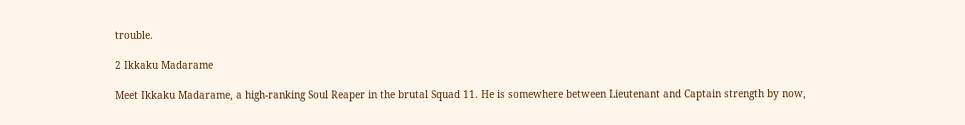trouble.

2 Ikkaku Madarame

Meet Ikkaku Madarame, a high-ranking Soul Reaper in the brutal Squad 11. He is somewhere between Lieutenant and Captain strength by now,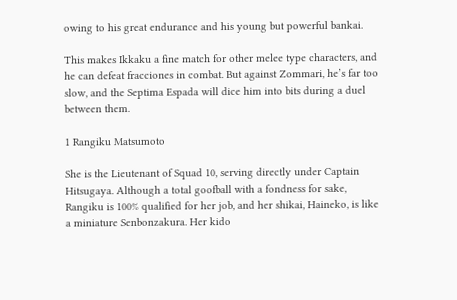owing to his great endurance and his young but powerful bankai.

This makes Ikkaku a fine match for other melee type characters, and he can defeat fracciones in combat. But against Zommari, he’s far too slow, and the Septima Espada will dice him into bits during a duel between them.

1 Rangiku Matsumoto

She is the Lieutenant of Squad 10, serving directly under Captain Hitsugaya. Although a total goofball with a fondness for sake, Rangiku is 100% qualified for her job, and her shikai, Haineko, is like a miniature Senbonzakura. Her kido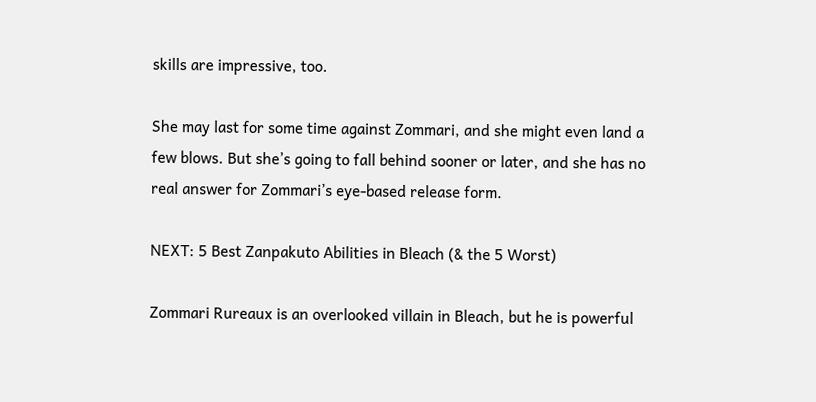skills are impressive, too.

She may last for some time against Zommari, and she might even land a few blows. But she’s going to fall behind sooner or later, and she has no real answer for Zommari’s eye-based release form.

NEXT: 5 Best Zanpakuto Abilities in Bleach (& the 5 Worst)

Zommari Rureaux is an overlooked villain in Bleach, but he is powerful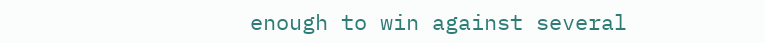enough to win against several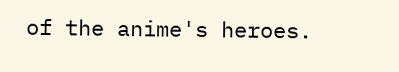of the anime's heroes.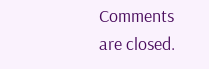Comments are closed.